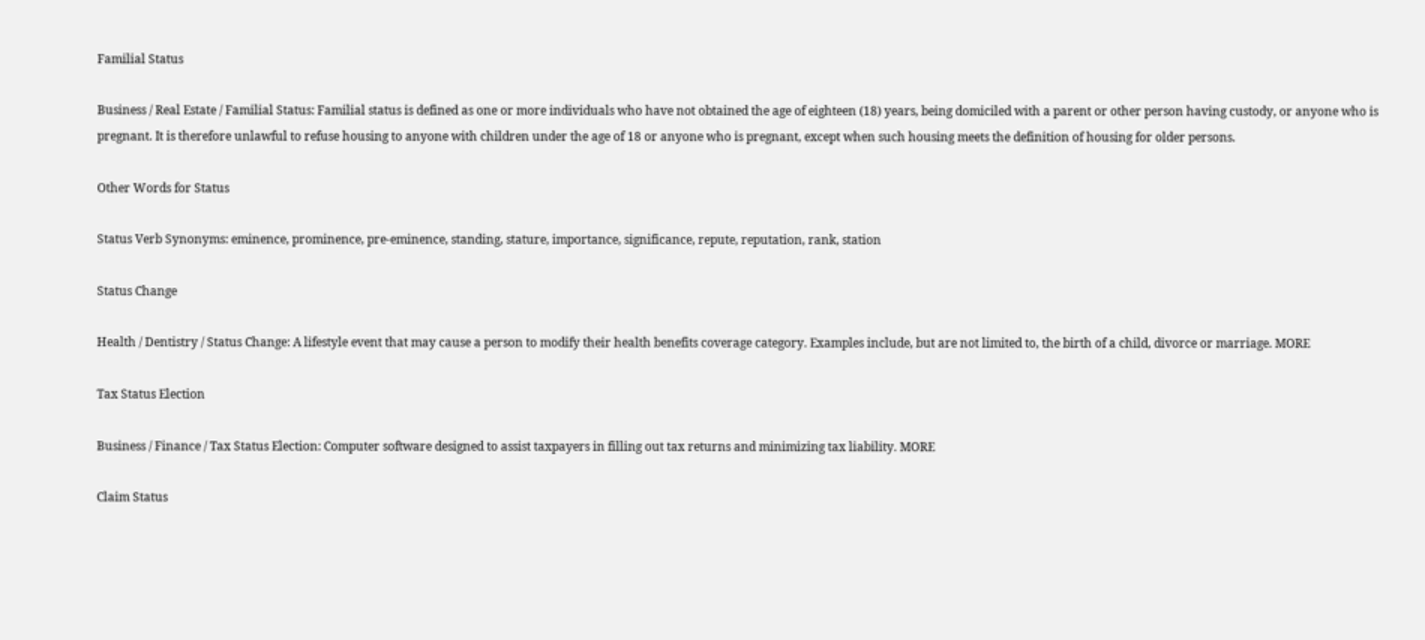Familial Status

Business / Real Estate / Familial Status: Familial status is defined as one or more individuals who have not obtained the age of eighteen (18) years, being domiciled with a parent or other person having custody, or anyone who is pregnant. It is therefore unlawful to refuse housing to anyone with children under the age of 18 or anyone who is pregnant, except when such housing meets the definition of housing for older persons.

Other Words for Status

Status Verb Synonyms: eminence, prominence, pre-eminence, standing, stature, importance, significance, repute, reputation, rank, station

Status Change

Health / Dentistry / Status Change: A lifestyle event that may cause a person to modify their health benefits coverage category. Examples include, but are not limited to, the birth of a child, divorce or marriage. MORE

Tax Status Election

Business / Finance / Tax Status Election: Computer software designed to assist taxpayers in filling out tax returns and minimizing tax liability. MORE

Claim Status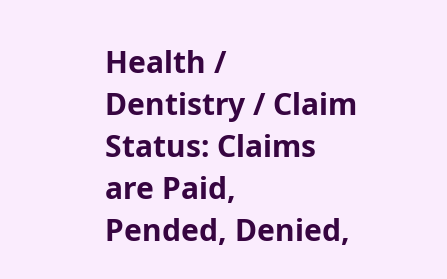Health / Dentistry / Claim Status: Claims are Paid, Pended, Denied,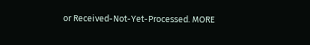or Received-Not-Yet-Processed. MORE